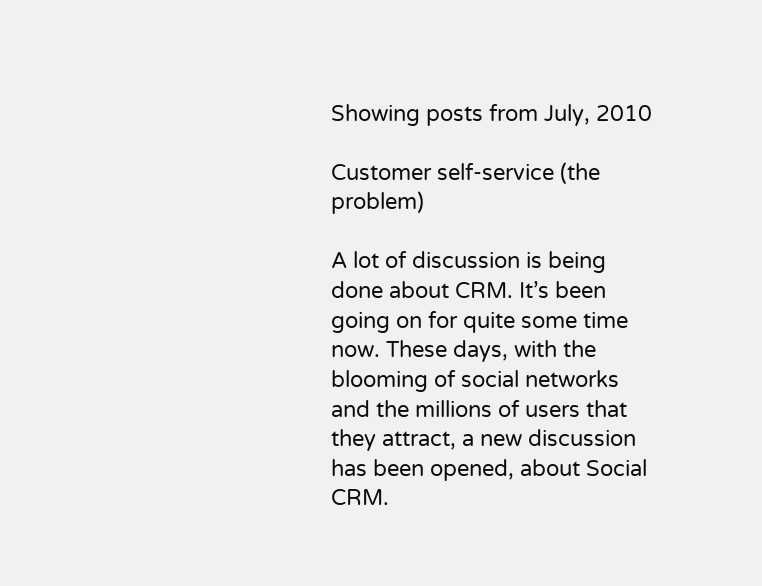Showing posts from July, 2010

Customer self-service (the problem)

A lot of discussion is being done about CRM. It’s been going on for quite some time now. These days, with the blooming of social networks and the millions of users that they attract, a new discussion has been opened, about Social CRM.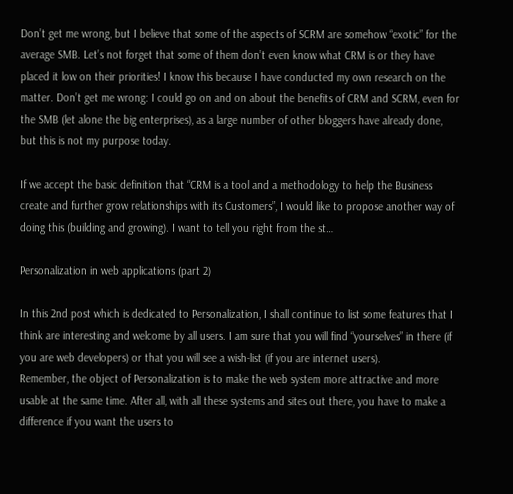Don’t get me wrong, but I believe that some of the aspects of SCRM are somehow “exotic” for the average SMB. Let’s not forget that some of them don’t even know what CRM is or they have placed it low on their priorities! I know this because I have conducted my own research on the matter. Don’t get me wrong: I could go on and on about the benefits of CRM and SCRM, even for the SMB (let alone the big enterprises), as a large number of other bloggers have already done, but this is not my purpose today.

If we accept the basic definition that “CRM is a tool and a methodology to help the Business create and further grow relationships with its Customers”, I would like to propose another way of doing this (building and growing). I want to tell you right from the st…

Personalization in web applications (part 2)

In this 2nd post which is dedicated to Personalization, I shall continue to list some features that I think are interesting and welcome by all users. I am sure that you will find “yourselves” in there (if you are web developers) or that you will see a wish-list (if you are internet users).
Remember, the object of Personalization is to make the web system more attractive and more usable at the same time. After all, with all these systems and sites out there, you have to make a difference if you want the users to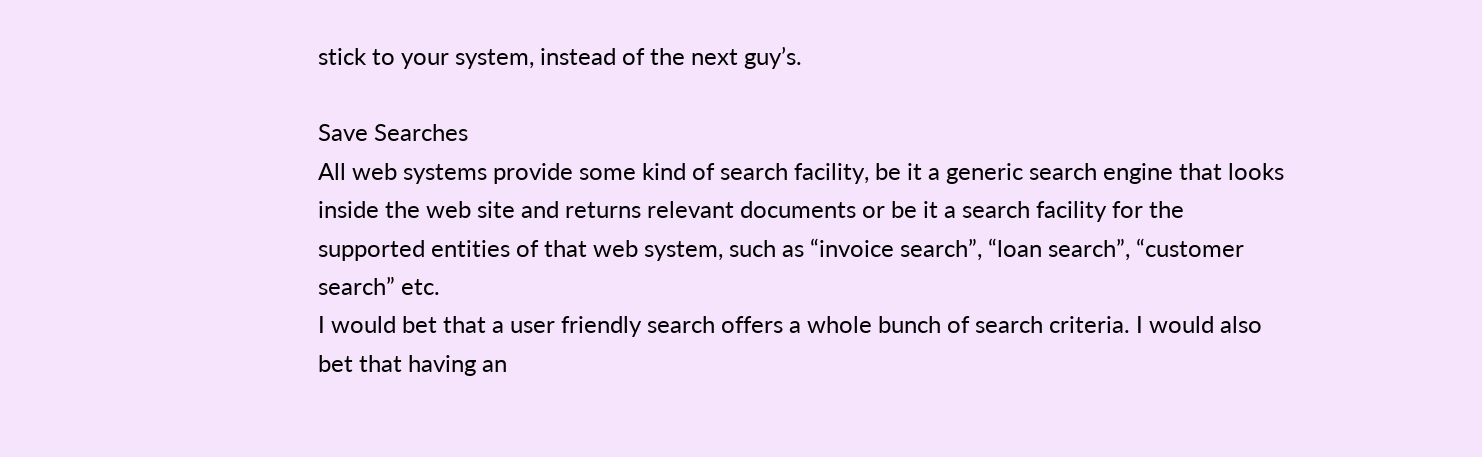stick to your system, instead of the next guy’s.

Save Searches
All web systems provide some kind of search facility, be it a generic search engine that looks inside the web site and returns relevant documents or be it a search facility for the supported entities of that web system, such as “invoice search”, “loan search”, “customer search” etc.
I would bet that a user friendly search offers a whole bunch of search criteria. I would also bet that having an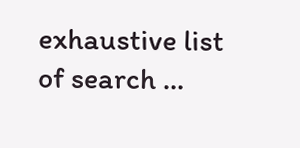exhaustive list of search …